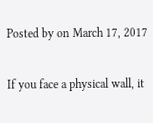Posted by on March 17, 2017

If you face a physical wall, it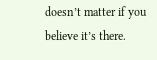doesn’t matter if you believe it’s there.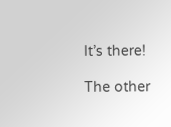It’s there!

The other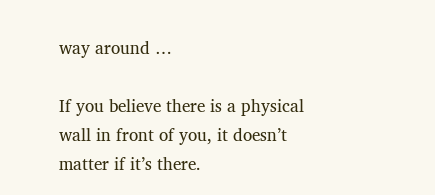way around …

If you believe there is a physical wall in front of you, it doesn’t matter if it’s there.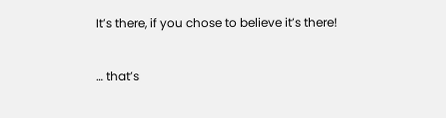It’s there, if you chose to believe it’s there!

… that’s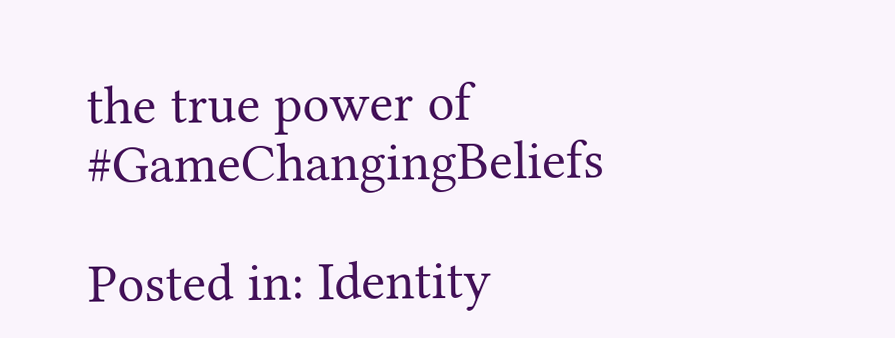the true power of #GameChangingBeliefs

Posted in: Identity